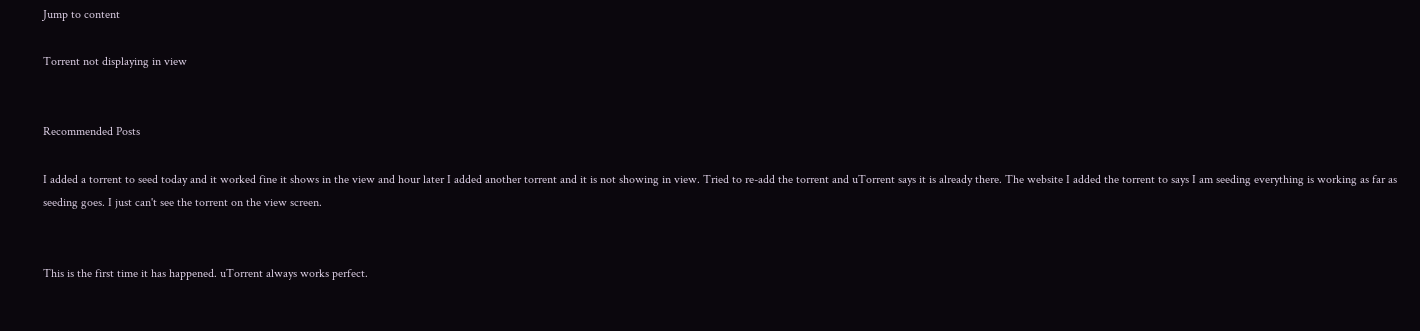Jump to content

Torrent not displaying in view


Recommended Posts

I added a torrent to seed today and it worked fine it shows in the view and hour later I added another torrent and it is not showing in view. Tried to re-add the torrent and uTorrent says it is already there. The website I added the torrent to says I am seeding everything is working as far as seeding goes. I just can't see the torrent on the view screen.


This is the first time it has happened. uTorrent always works perfect.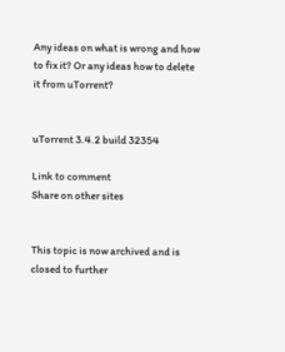Any ideas on what is wrong and how to fix it? Or any ideas how to delete it from uTorrent?


uTorrent 3.4.2 build 32354

Link to comment
Share on other sites


This topic is now archived and is closed to further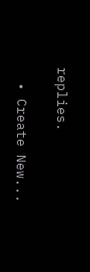replies.

  • Create New...